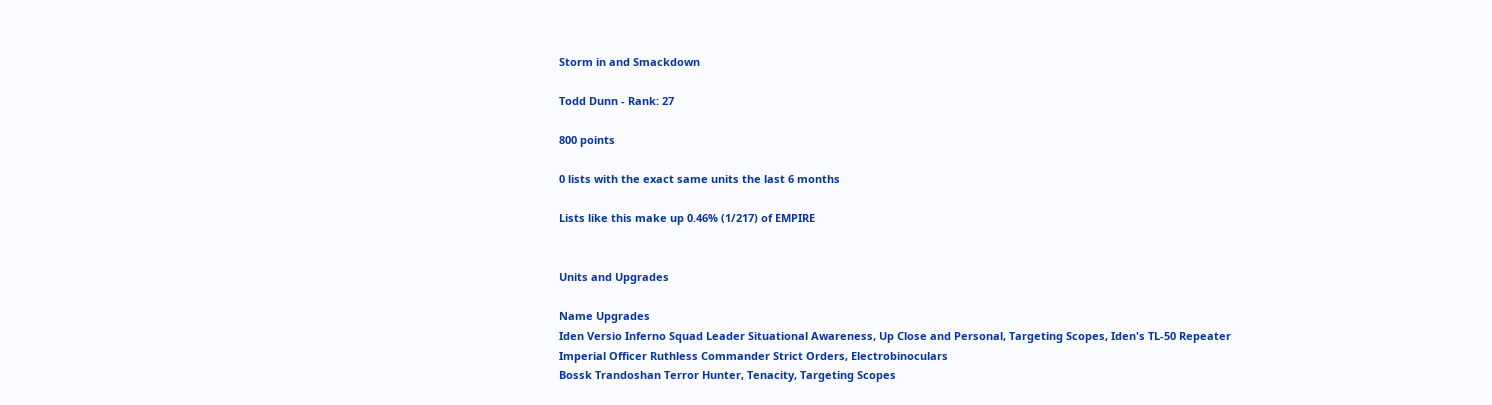Storm in and Smackdown

Todd Dunn - Rank: 27

800 points

0 lists with the exact same units the last 6 months

Lists like this make up 0.46% (1/217) of EMPIRE


Units and Upgrades

Name Upgrades
Iden Versio Inferno Squad Leader Situational Awareness, Up Close and Personal, Targeting Scopes, Iden's TL-50 Repeater
Imperial Officer Ruthless Commander Strict Orders, Electrobinoculars
Bossk Trandoshan Terror Hunter, Tenacity, Targeting Scopes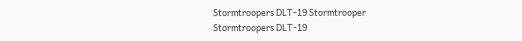Stormtroopers DLT-19 Stormtrooper
Stormtroopers DLT-19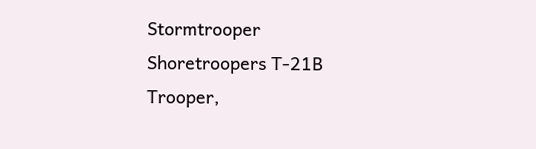Stormtrooper
Shoretroopers T-21B Trooper,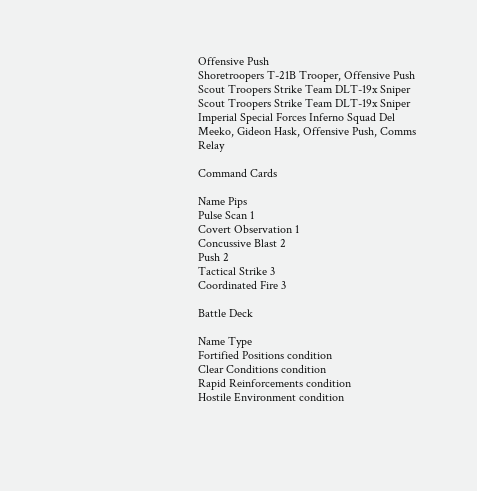Offensive Push
Shoretroopers T-21B Trooper, Offensive Push
Scout Troopers Strike Team DLT-19x Sniper
Scout Troopers Strike Team DLT-19x Sniper
Imperial Special Forces Inferno Squad Del Meeko, Gideon Hask, Offensive Push, Comms Relay

Command Cards

Name Pips
Pulse Scan 1
Covert Observation 1
Concussive Blast 2
Push 2
Tactical Strike 3
Coordinated Fire 3

Battle Deck

Name Type
Fortified Positions condition
Clear Conditions condition
Rapid Reinforcements condition
Hostile Environment condition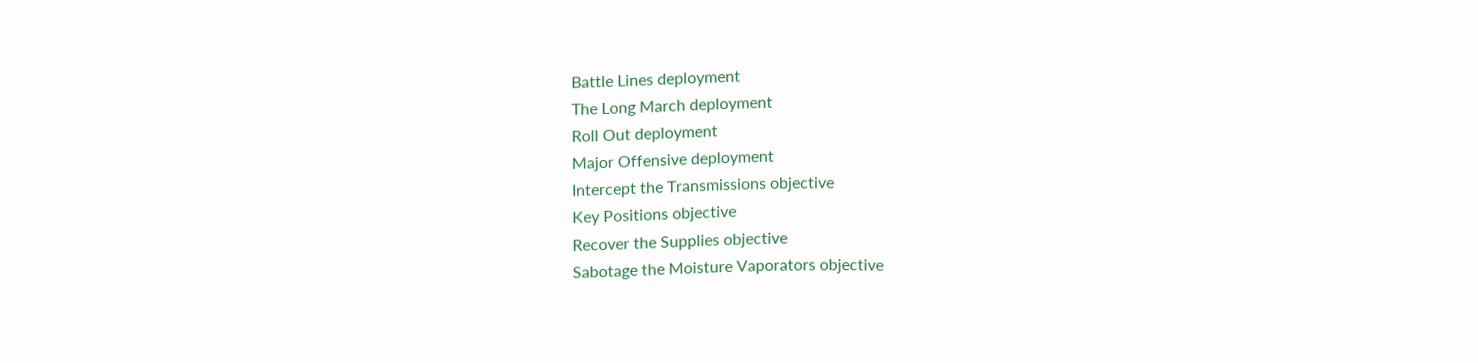Battle Lines deployment
The Long March deployment
Roll Out deployment
Major Offensive deployment
Intercept the Transmissions objective
Key Positions objective
Recover the Supplies objective
Sabotage the Moisture Vaporators objective